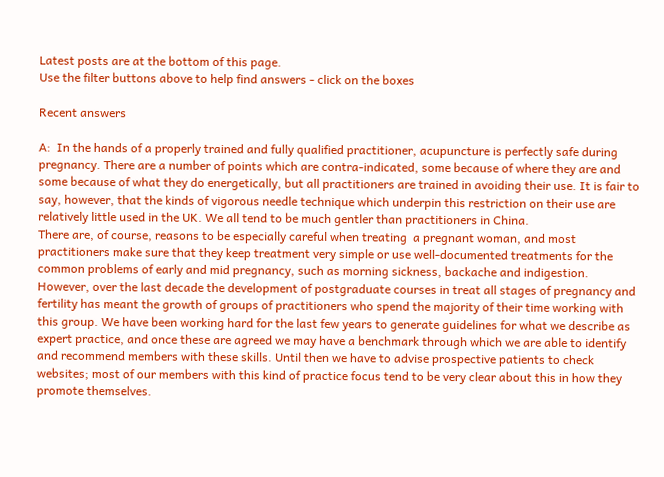Latest posts are at the bottom of this page.
Use the filter buttons above to help find answers - click on the boxes

Recent answers

A:  In the hands of a properly trained and fully qualified practitioner, acupuncture is perfectly safe during pregnancy. There are a number of points which are contra-indicated, some because of where they are and some because of what they do energetically, but all practitioners are trained in avoiding their use. It is fair to say, however, that the kinds of vigorous needle technique which underpin this restriction on their use are relatively little used in the UK. We all tend to be much gentler than practitioners in China.
There are, of course, reasons to be especially careful when treating  a pregnant woman, and most practitioners make sure that they keep treatment very simple or use well-documented treatments for the common problems of early and mid pregnancy, such as morning sickness, backache and indigestion. However, over the last decade the development of postgraduate courses in treat all stages of pregnancy and fertility has meant the growth of groups of practitioners who spend the majority of their time working with this group. We have been working hard for the last few years to generate guidelines for what we describe as expert practice, and once these are agreed we may have a benchmark through which we are able to identify and recommend members with these skills. Until then we have to advise prospective patients to check websites; most of our members with this kind of practice focus tend to be very clear about this in how they promote themselves.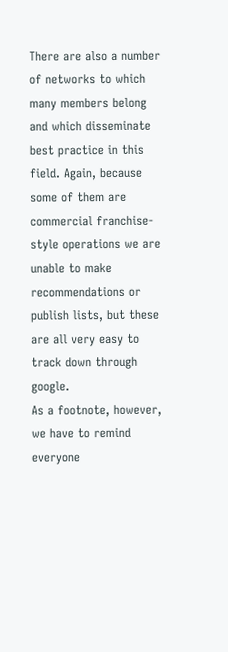There are also a number of networks to which many members belong and which disseminate best practice in this field. Again, because some of them are commercial franchise-style operations we are unable to make recommendations or publish lists, but these are all very easy to track down through google.
As a footnote, however, we have to remind everyone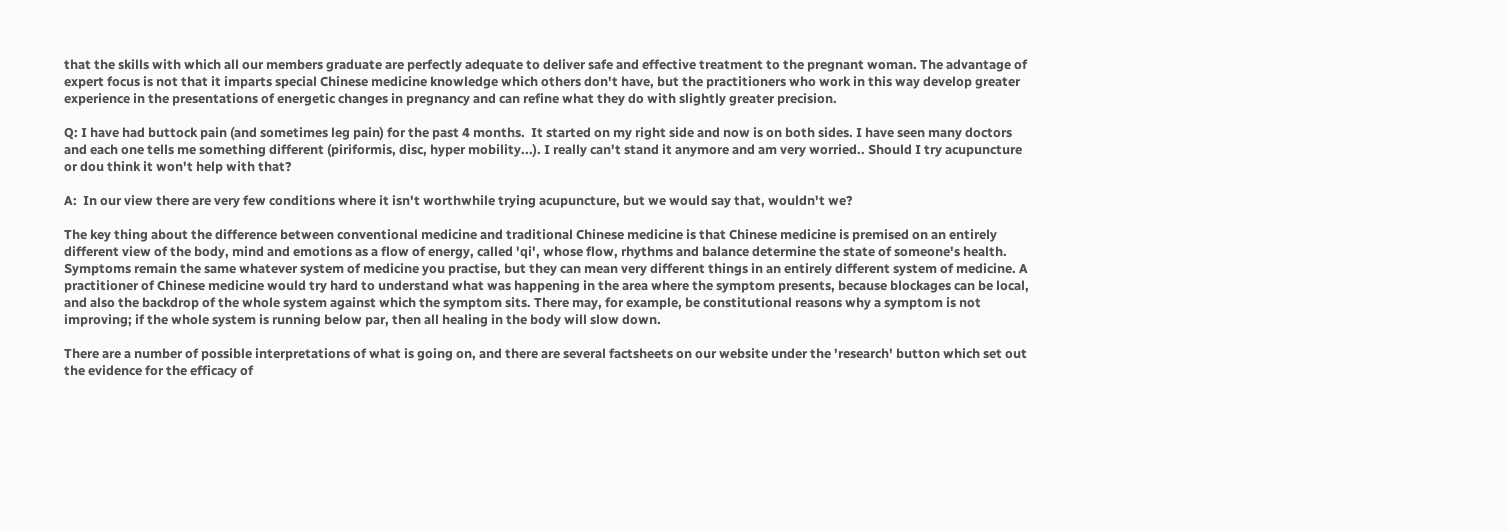that the skills with which all our members graduate are perfectly adequate to deliver safe and effective treatment to the pregnant woman. The advantage of expert focus is not that it imparts special Chinese medicine knowledge which others don't have, but the practitioners who work in this way develop greater experience in the presentations of energetic changes in pregnancy and can refine what they do with slightly greater precision.

Q: I have had buttock pain (and sometimes leg pain) for the past 4 months.  It started on my right side and now is on both sides. I have seen many doctors and each one tells me something different (piriformis, disc, hyper mobility...). I really can't stand it anymore and am very worried.. Should I try acupuncture or dou think it won't help with that?

A:  In our view there are very few conditions where it isn't worthwhile trying acupuncture, but we would say that, wouldn't we?

The key thing about the difference between conventional medicine and traditional Chinese medicine is that Chinese medicine is premised on an entirely different view of the body, mind and emotions as a flow of energy, called 'qi', whose flow, rhythms and balance determine the state of someone's health. Symptoms remain the same whatever system of medicine you practise, but they can mean very different things in an entirely different system of medicine. A practitioner of Chinese medicine would try hard to understand what was happening in the area where the symptom presents, because blockages can be local, and also the backdrop of the whole system against which the symptom sits. There may, for example, be constitutional reasons why a symptom is not improving; if the whole system is running below par, then all healing in the body will slow down.

There are a number of possible interpretations of what is going on, and there are several factsheets on our website under the 'research' button which set out the evidence for the efficacy of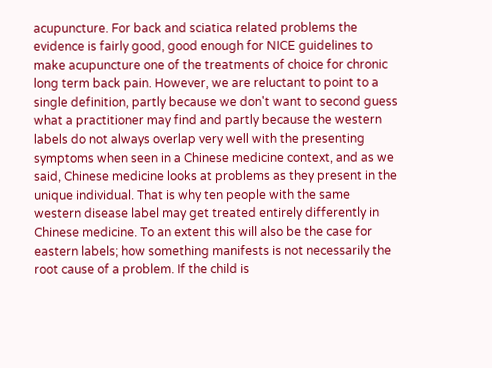acupuncture. For back and sciatica related problems the evidence is fairly good, good enough for NICE guidelines to make acupuncture one of the treatments of choice for chronic long term back pain. However, we are reluctant to point to a single definition, partly because we don't want to second guess what a practitioner may find and partly because the western labels do not always overlap very well with the presenting symptoms when seen in a Chinese medicine context, and as we said, Chinese medicine looks at problems as they present in the unique individual. That is why ten people with the same western disease label may get treated entirely differently in Chinese medicine. To an extent this will also be the case for eastern labels; how something manifests is not necessarily the root cause of a problem. If the child is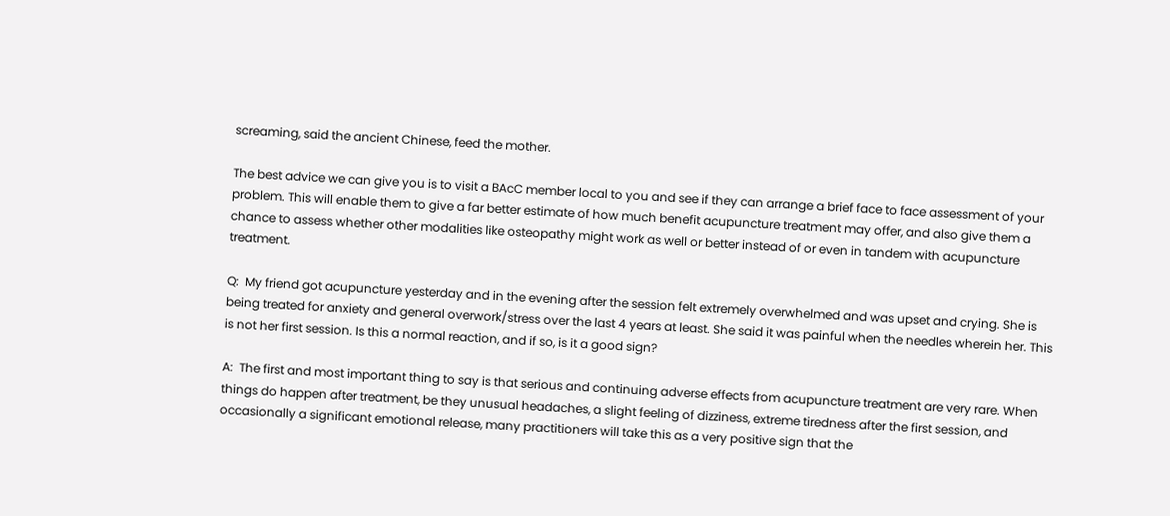screaming, said the ancient Chinese, feed the mother.

The best advice we can give you is to visit a BAcC member local to you and see if they can arrange a brief face to face assessment of your problem. This will enable them to give a far better estimate of how much benefit acupuncture treatment may offer, and also give them a chance to assess whether other modalities like osteopathy might work as well or better instead of or even in tandem with acupuncture treatment.

Q:  My friend got acupuncture yesterday and in the evening after the session felt extremely overwhelmed and was upset and crying. She is being treated for anxiety and general overwork/stress over the last 4 years at least. She said it was painful when the needles wherein her. This is not her first session. Is this a normal reaction, and if so, is it a good sign?

A:  The first and most important thing to say is that serious and continuing adverse effects from acupuncture treatment are very rare. When things do happen after treatment, be they unusual headaches, a slight feeling of dizziness, extreme tiredness after the first session, and occasionally a significant emotional release, many practitioners will take this as a very positive sign that the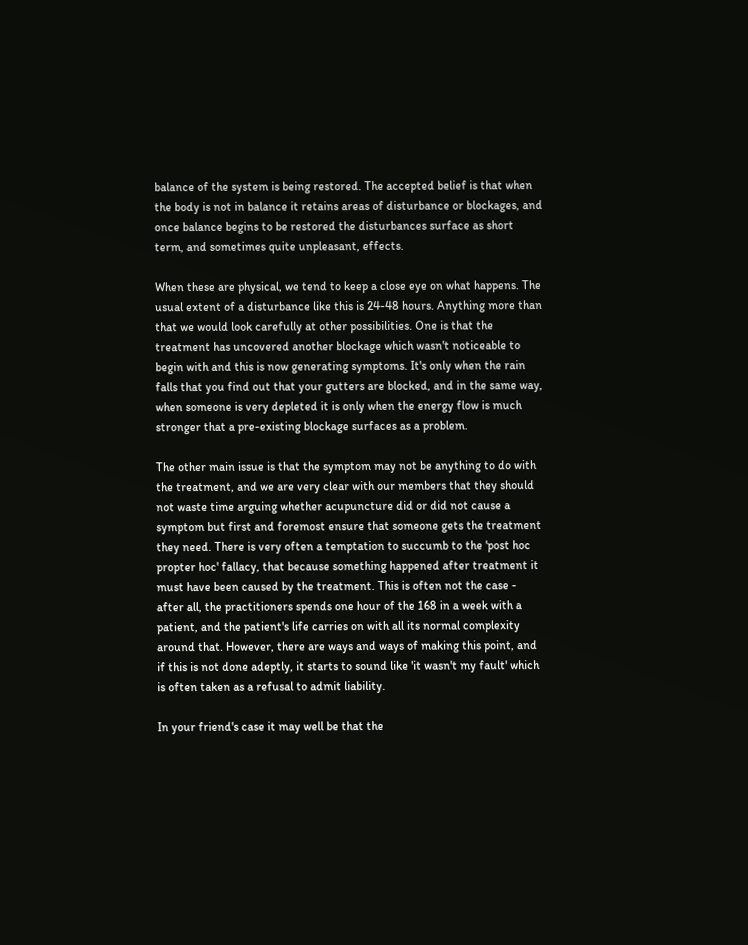balance of the system is being restored. The accepted belief is that when the body is not in balance it retains areas of disturbance or blockages, and once balance begins to be restored the disturbances surface as short term, and sometimes quite unpleasant, effects.

When these are physical, we tend to keep a close eye on what happens. The usual extent of a disturbance like this is 24-48 hours. Anything more than that we would look carefully at other possibilities. One is that the treatment has uncovered another blockage which wasn't noticeable to begin with and this is now generating symptoms. It's only when the rain falls that you find out that your gutters are blocked, and in the same way, when someone is very depleted it is only when the energy flow is much stronger that a pre-existing blockage surfaces as a problem.

The other main issue is that the symptom may not be anything to do with the treatment, and we are very clear with our members that they should not waste time arguing whether acupuncture did or did not cause a symptom but first and foremost ensure that someone gets the treatment they need. There is very often a temptation to succumb to the 'post hoc propter hoc' fallacy, that because something happened after treatment it must have been caused by the treatment. This is often not the case - after all, the practitioners spends one hour of the 168 in a week with a patient, and the patient's life carries on with all its normal complexity around that. However, there are ways and ways of making this point, and if this is not done adeptly, it starts to sound like 'it wasn't my fault' which is often taken as a refusal to admit liability.

In your friend's case it may well be that the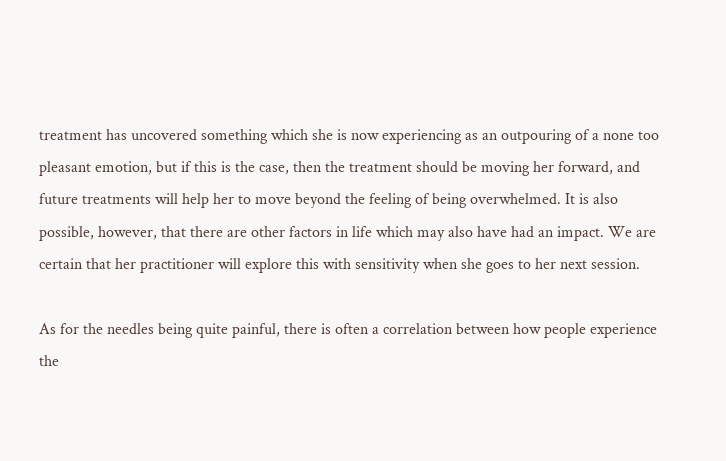treatment has uncovered something which she is now experiencing as an outpouring of a none too pleasant emotion, but if this is the case, then the treatment should be moving her forward, and future treatments will help her to move beyond the feeling of being overwhelmed. It is also possible, however, that there are other factors in life which may also have had an impact. We are certain that her practitioner will explore this with sensitivity when she goes to her next session.

As for the needles being quite painful, there is often a correlation between how people experience the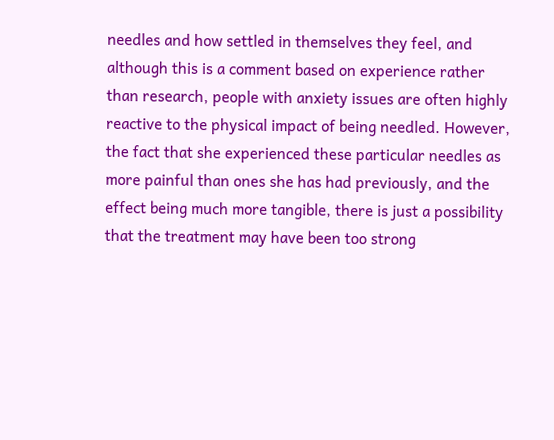needles and how settled in themselves they feel, and although this is a comment based on experience rather than research, people with anxiety issues are often highly reactive to the physical impact of being needled. However, the fact that she experienced these particular needles as more painful than ones she has had previously, and the effect being much more tangible, there is just a possibility that the treatment may have been too strong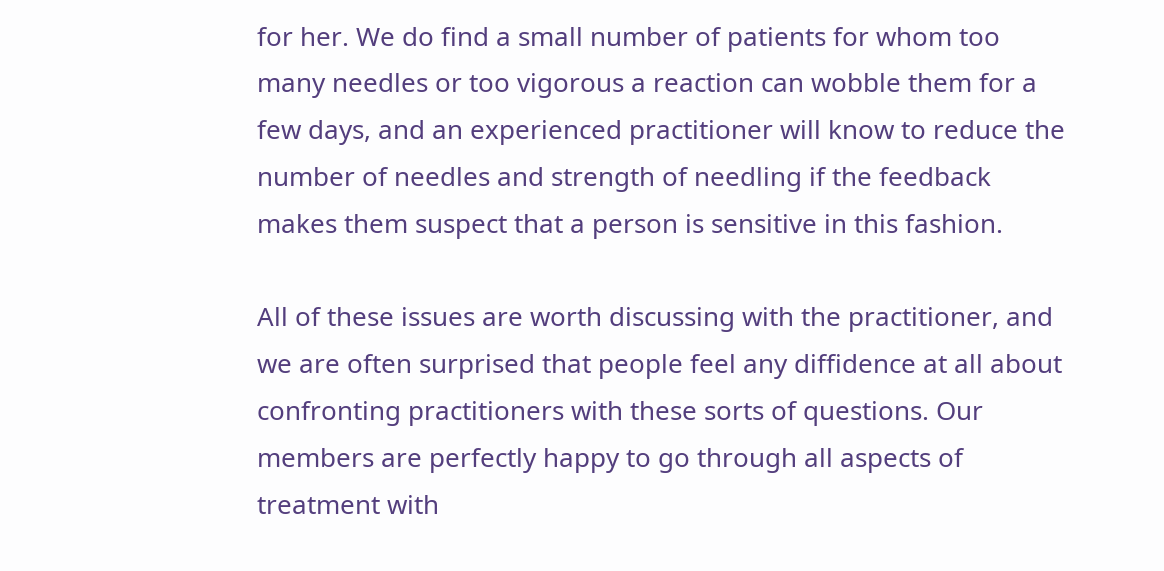for her. We do find a small number of patients for whom too many needles or too vigorous a reaction can wobble them for a few days, and an experienced practitioner will know to reduce the number of needles and strength of needling if the feedback makes them suspect that a person is sensitive in this fashion.

All of these issues are worth discussing with the practitioner, and we are often surprised that people feel any diffidence at all about confronting practitioners with these sorts of questions. Our members are perfectly happy to go through all aspects of treatment with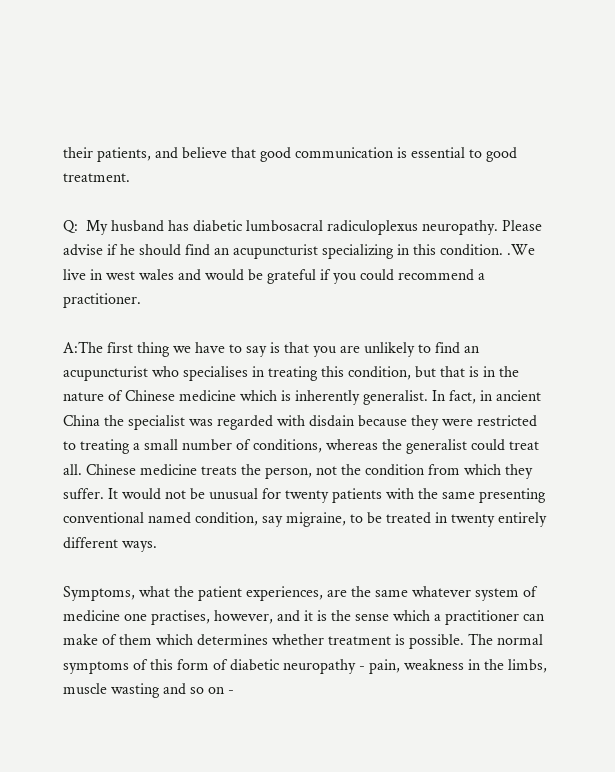their patients, and believe that good communication is essential to good treatment.

Q:  My husband has diabetic lumbosacral radiculoplexus neuropathy. Please advise if he should find an acupuncturist specializing in this condition. .We live in west wales and would be grateful if you could recommend a practitioner.

A:The first thing we have to say is that you are unlikely to find an acupuncturist who specialises in treating this condition, but that is in the nature of Chinese medicine which is inherently generalist. In fact, in ancient China the specialist was regarded with disdain because they were restricted to treating a small number of conditions, whereas the generalist could treat all. Chinese medicine treats the person, not the condition from which they suffer. It would not be unusual for twenty patients with the same presenting conventional named condition, say migraine, to be treated in twenty entirely different ways.

Symptoms, what the patient experiences, are the same whatever system of medicine one practises, however, and it is the sense which a practitioner can make of them which determines whether treatment is possible. The normal symptoms of this form of diabetic neuropathy - pain, weakness in the limbs, muscle wasting and so on -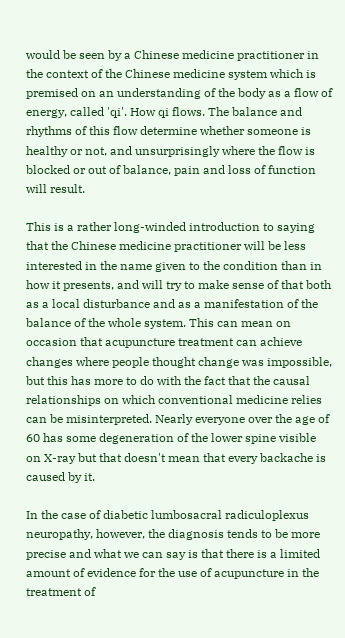would be seen by a Chinese medicine practitioner in the context of the Chinese medicine system which is premised on an understanding of the body as a flow of energy, called 'qi'. How qi flows. The balance and rhythms of this flow determine whether someone is healthy or not, and unsurprisingly where the flow is blocked or out of balance, pain and loss of function will result.

This is a rather long-winded introduction to saying that the Chinese medicine practitioner will be less interested in the name given to the condition than in how it presents, and will try to make sense of that both as a local disturbance and as a manifestation of the balance of the whole system. This can mean on occasion that acupuncture treatment can achieve changes where people thought change was impossible, but this has more to do with the fact that the causal relationships on which conventional medicine relies can be misinterpreted. Nearly everyone over the age of 60 has some degeneration of the lower spine visible on X-ray but that doesn't mean that every backache is caused by it.

In the case of diabetic lumbosacral radiculoplexus neuropathy, however, the diagnosis tends to be more precise and what we can say is that there is a limited amount of evidence for the use of acupuncture in the treatment of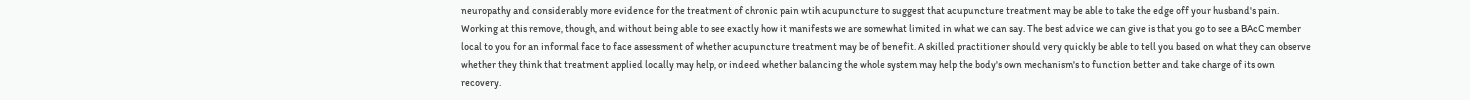neuropathy and considerably more evidence for the treatment of chronic pain wtih acupuncture to suggest that acupuncture treatment may be able to take the edge off your husband's pain. Working at this remove, though, and without being able to see exactly how it manifests we are somewhat limited in what we can say. The best advice we can give is that you go to see a BAcC member local to you for an informal face to face assessment of whether acupuncture treatment may be of benefit. A skilled practitioner should very quickly be able to tell you based on what they can observe whether they think that treatment applied locally may help, or indeed whether balancing the whole system may help the body's own mechanism's to function better and take charge of its own recovery.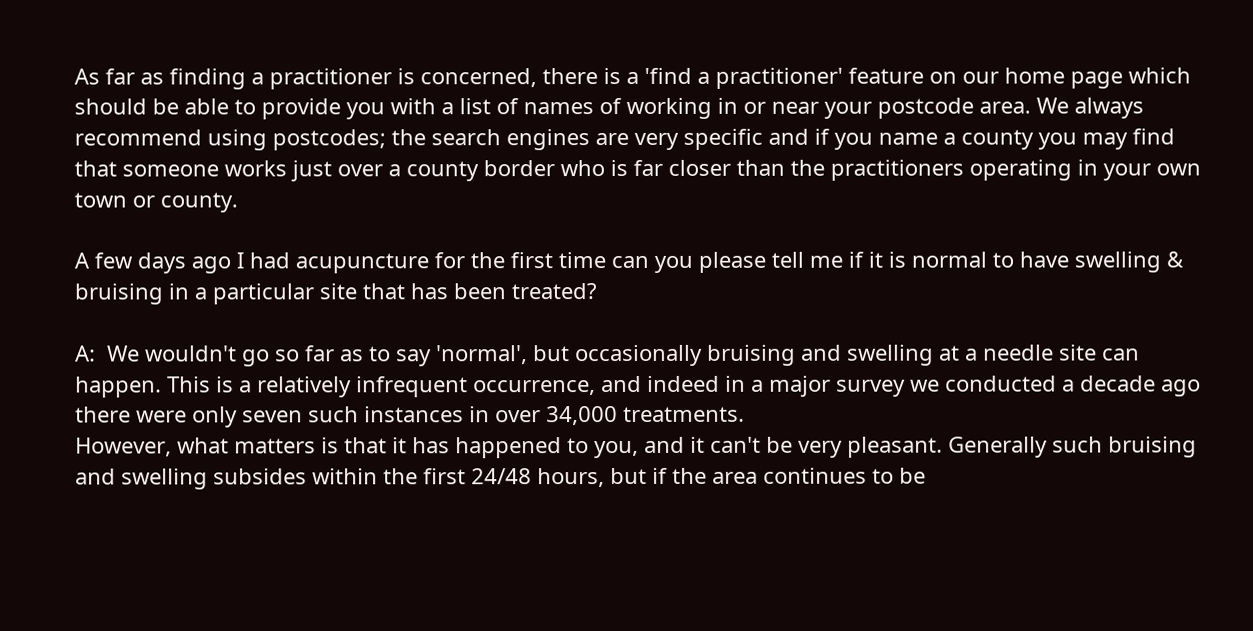As far as finding a practitioner is concerned, there is a 'find a practitioner' feature on our home page which should be able to provide you with a list of names of working in or near your postcode area. We always recommend using postcodes; the search engines are very specific and if you name a county you may find that someone works just over a county border who is far closer than the practitioners operating in your own town or county.

A few days ago I had acupuncture for the first time can you please tell me if it is normal to have swelling & bruising in a particular site that has been treated?

A:  We wouldn't go so far as to say 'normal', but occasionally bruising and swelling at a needle site can happen. This is a relatively infrequent occurrence, and indeed in a major survey we conducted a decade ago there were only seven such instances in over 34,000 treatments.
However, what matters is that it has happened to you, and it can't be very pleasant. Generally such bruising and swelling subsides within the first 24/48 hours, but if the area continues to be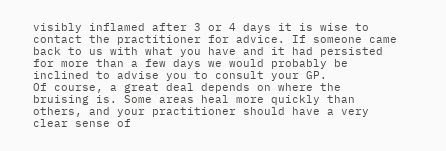visibly inflamed after 3 or 4 days it is wise to contact the practitioner for advice. If someone came back to us with what you have and it had persisted for more than a few days we would probably be inclined to advise you to consult your GP.
Of course, a great deal depends on where the bruising is. Some areas heal more quickly than others, and your practitioner should have a very clear sense of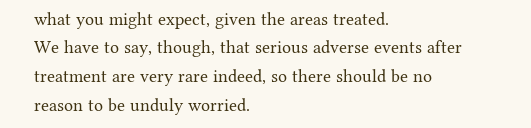what you might expect, given the areas treated.
We have to say, though, that serious adverse events after treatment are very rare indeed, so there should be no reason to be unduly worried.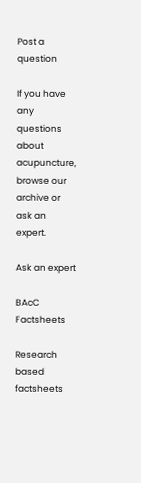Post a question

If you have any questions about acupuncture, browse our archive or ask an expert.

Ask an expert

BAcC Factsheets

Research based factsheets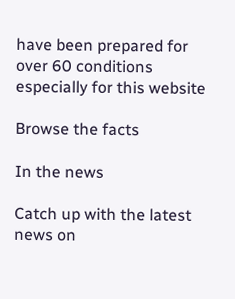have been prepared for over 60 conditions especially for this website

Browse the facts

In the news

Catch up with the latest news on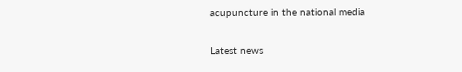acupuncture in the national media

Latest news